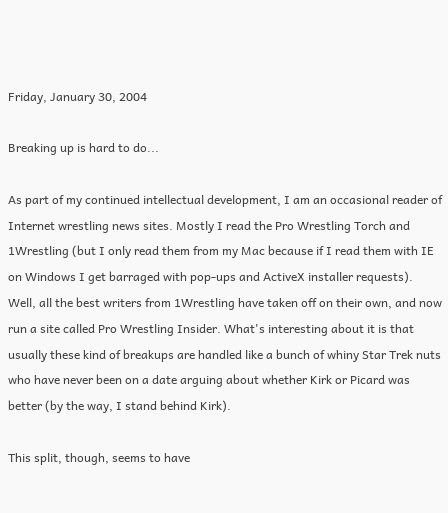Friday, January 30, 2004

Breaking up is hard to do...

As part of my continued intellectual development, I am an occasional reader of Internet wrestling news sites. Mostly I read the Pro Wrestling Torch and 1Wrestling (but I only read them from my Mac because if I read them with IE on Windows I get barraged with pop-ups and ActiveX installer requests). Well, all the best writers from 1Wrestling have taken off on their own, and now run a site called Pro Wrestling Insider. What's interesting about it is that usually these kind of breakups are handled like a bunch of whiny Star Trek nuts who have never been on a date arguing about whether Kirk or Picard was better (by the way, I stand behind Kirk).

This split, though, seems to have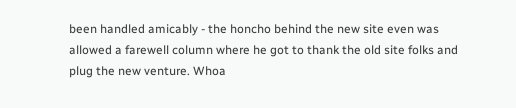been handled amicably - the honcho behind the new site even was allowed a farewell column where he got to thank the old site folks and plug the new venture. Whoa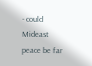- could Mideast peace be far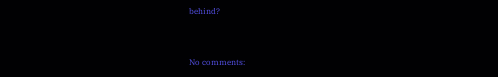behind?


No comments: